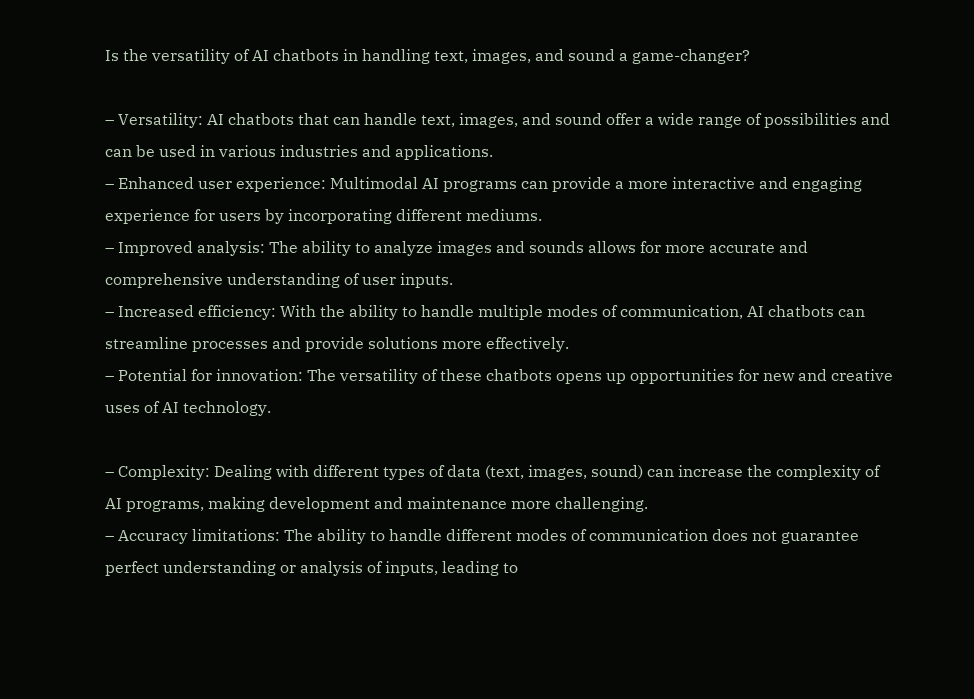Is the versatility of AI chatbots in handling text, images, and sound a game-changer?

– Versatility: AI chatbots that can handle text, images, and sound offer a wide range of possibilities and can be used in various industries and applications.
– Enhanced user experience: Multimodal AI programs can provide a more interactive and engaging experience for users by incorporating different mediums.
– Improved analysis: The ability to analyze images and sounds allows for more accurate and comprehensive understanding of user inputs.
– Increased efficiency: With the ability to handle multiple modes of communication, AI chatbots can streamline processes and provide solutions more effectively.
– Potential for innovation: The versatility of these chatbots opens up opportunities for new and creative uses of AI technology.

– Complexity: Dealing with different types of data (text, images, sound) can increase the complexity of AI programs, making development and maintenance more challenging.
– Accuracy limitations: The ability to handle different modes of communication does not guarantee perfect understanding or analysis of inputs, leading to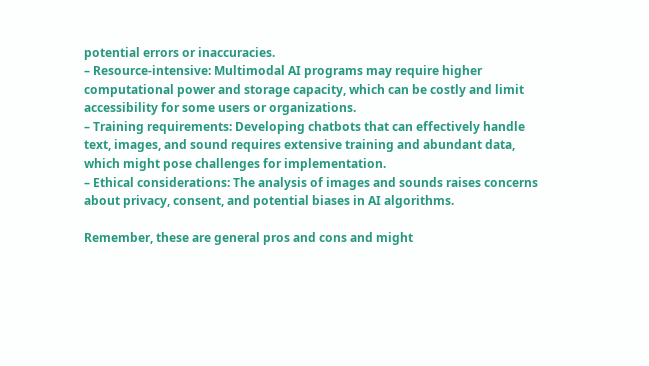potential errors or inaccuracies.
– Resource-intensive: Multimodal AI programs may require higher computational power and storage capacity, which can be costly and limit accessibility for some users or organizations.
– Training requirements: Developing chatbots that can effectively handle text, images, and sound requires extensive training and abundant data, which might pose challenges for implementation.
– Ethical considerations: The analysis of images and sounds raises concerns about privacy, consent, and potential biases in AI algorithms.

Remember, these are general pros and cons and might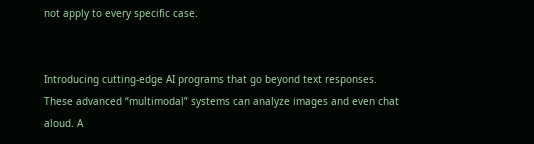not apply to every specific case.


Introducing cutting-edge AI programs that go beyond text responses. These advanced “multimodal” systems can analyze images and even chat aloud. A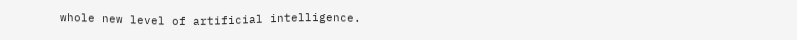whole new level of artificial intelligence.